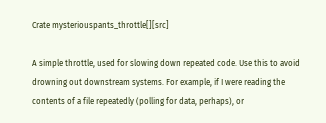Crate mysteriouspants_throttle[][src]

A simple throttle, used for slowing down repeated code. Use this to avoid drowning out downstream systems. For example, if I were reading the contents of a file repeatedly (polling for data, perhaps), or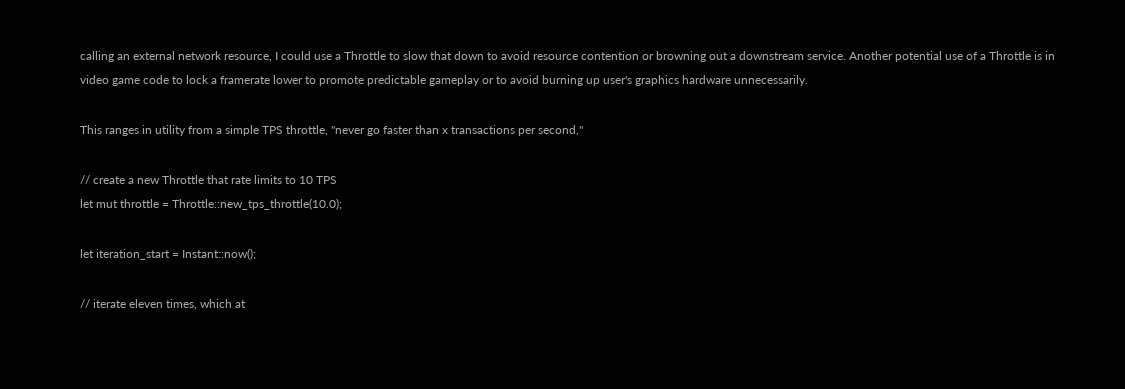calling an external network resource, I could use a Throttle to slow that down to avoid resource contention or browning out a downstream service. Another potential use of a Throttle is in video game code to lock a framerate lower to promote predictable gameplay or to avoid burning up user's graphics hardware unnecessarily.

This ranges in utility from a simple TPS throttle, "never go faster than x transactions per second,"

// create a new Throttle that rate limits to 10 TPS
let mut throttle = Throttle::new_tps_throttle(10.0);

let iteration_start = Instant::now();

// iterate eleven times, which at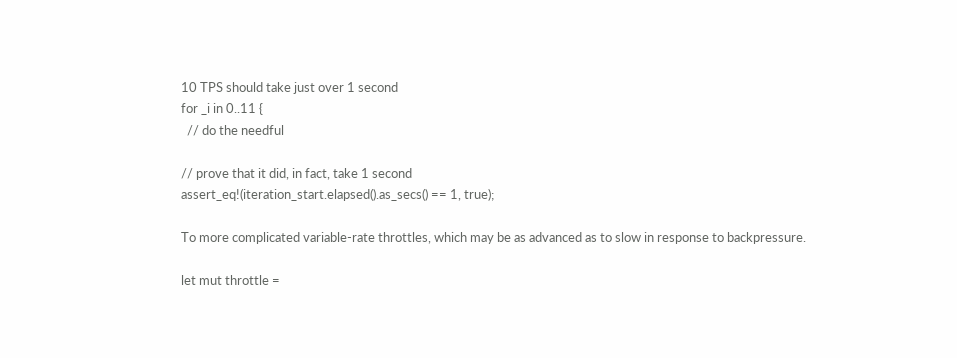10 TPS should take just over 1 second
for _i in 0..11 {
  // do the needful

// prove that it did, in fact, take 1 second
assert_eq!(iteration_start.elapsed().as_secs() == 1, true);

To more complicated variable-rate throttles, which may be as advanced as to slow in response to backpressure.

let mut throttle =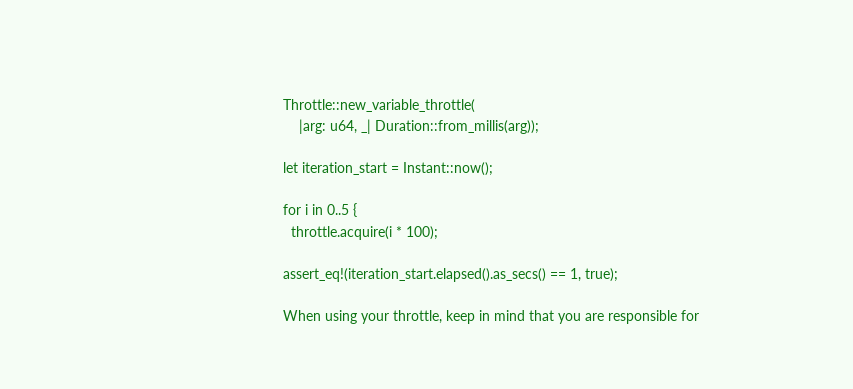Throttle::new_variable_throttle(
    |arg: u64, _| Duration::from_millis(arg));

let iteration_start = Instant::now();

for i in 0..5 {
  throttle.acquire(i * 100);

assert_eq!(iteration_start.elapsed().as_secs() == 1, true);

When using your throttle, keep in mind that you are responsible for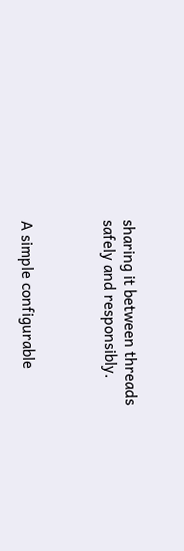sharing it between threads safely and responsibly.



A simple configurable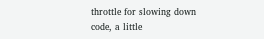throttle for slowing down code, a little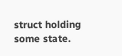struct holding some state.